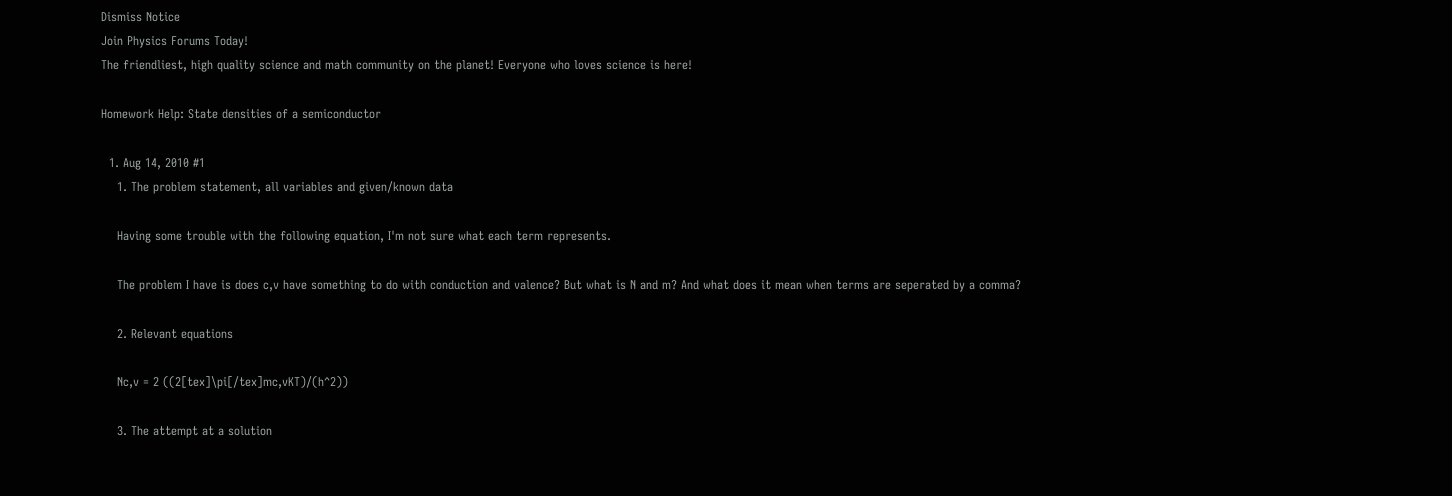Dismiss Notice
Join Physics Forums Today!
The friendliest, high quality science and math community on the planet! Everyone who loves science is here!

Homework Help: State densities of a semiconductor

  1. Aug 14, 2010 #1
    1. The problem statement, all variables and given/known data

    Having some trouble with the following equation, I'm not sure what each term represents.

    The problem I have is does c,v have something to do with conduction and valence? But what is N and m? And what does it mean when terms are seperated by a comma?

    2. Relevant equations

    Nc,v = 2 ((2[tex]\pi[/tex]mc,vKT)/(h^2))

    3. The attempt at a solution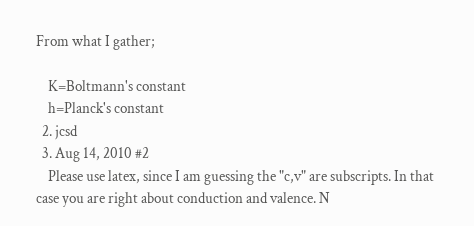From what I gather;

    K=Boltmann's constant
    h=Planck's constant
  2. jcsd
  3. Aug 14, 2010 #2
    Please use latex, since I am guessing the "c,v" are subscripts. In that case you are right about conduction and valence. N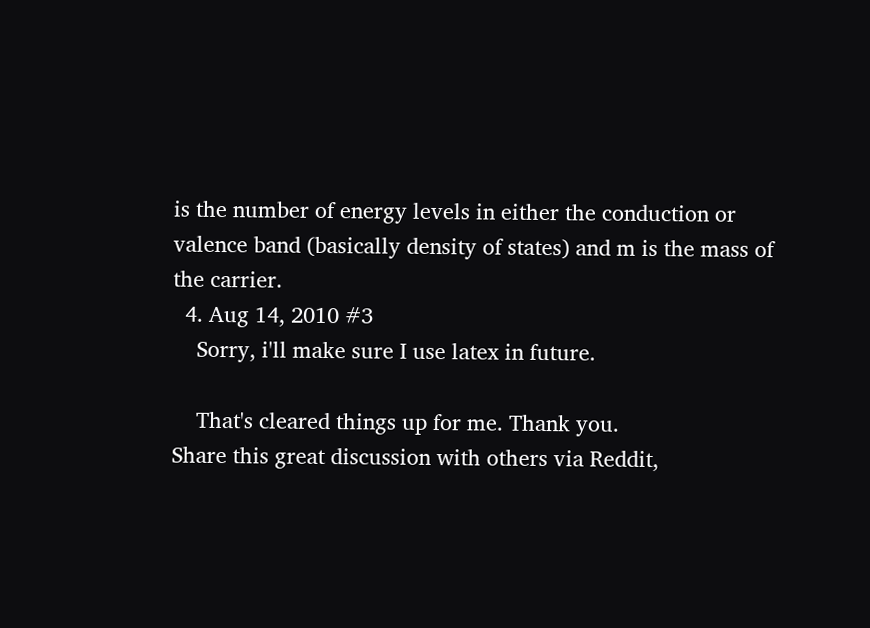is the number of energy levels in either the conduction or valence band (basically density of states) and m is the mass of the carrier.
  4. Aug 14, 2010 #3
    Sorry, i'll make sure I use latex in future.

    That's cleared things up for me. Thank you.
Share this great discussion with others via Reddit,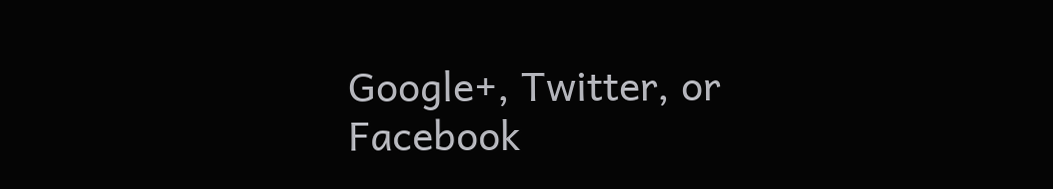Google+, Twitter, or Facebook